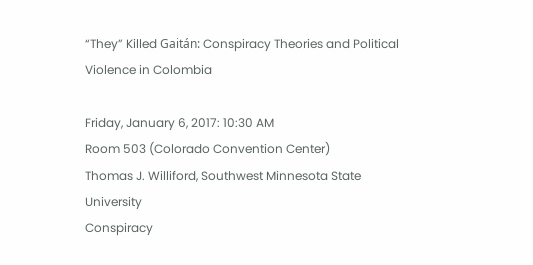“They” Killed Gaitán: Conspiracy Theories and Political Violence in Colombia

Friday, January 6, 2017: 10:30 AM
Room 503 (Colorado Convention Center)
Thomas J. Williford, Southwest Minnesota State University
Conspiracy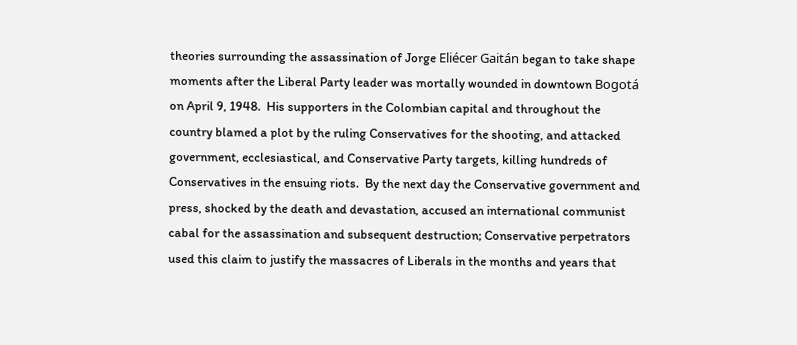theories surrounding the assassination of Jorge Eliécer Gaitán began to take shape moments after the Liberal Party leader was mortally wounded in downtown Bogotá on April 9, 1948.  His supporters in the Colombian capital and throughout the country blamed a plot by the ruling Conservatives for the shooting, and attacked government, ecclesiastical, and Conservative Party targets, killing hundreds of Conservatives in the ensuing riots.  By the next day the Conservative government and press, shocked by the death and devastation, accused an international communist cabal for the assassination and subsequent destruction; Conservative perpetrators used this claim to justify the massacres of Liberals in the months and years that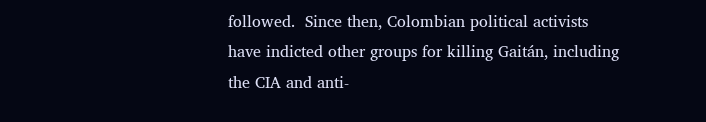followed.  Since then, Colombian political activists have indicted other groups for killing Gaitán, including the CIA and anti-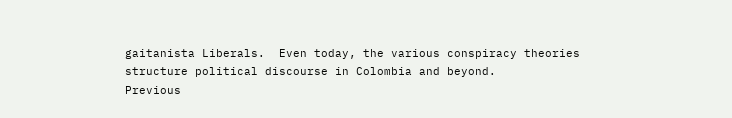gaitanista Liberals.  Even today, the various conspiracy theories structure political discourse in Colombia and beyond.
Previous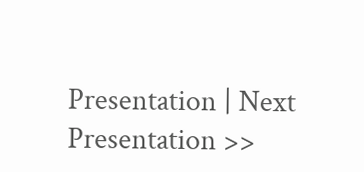Presentation | Next Presentation >>